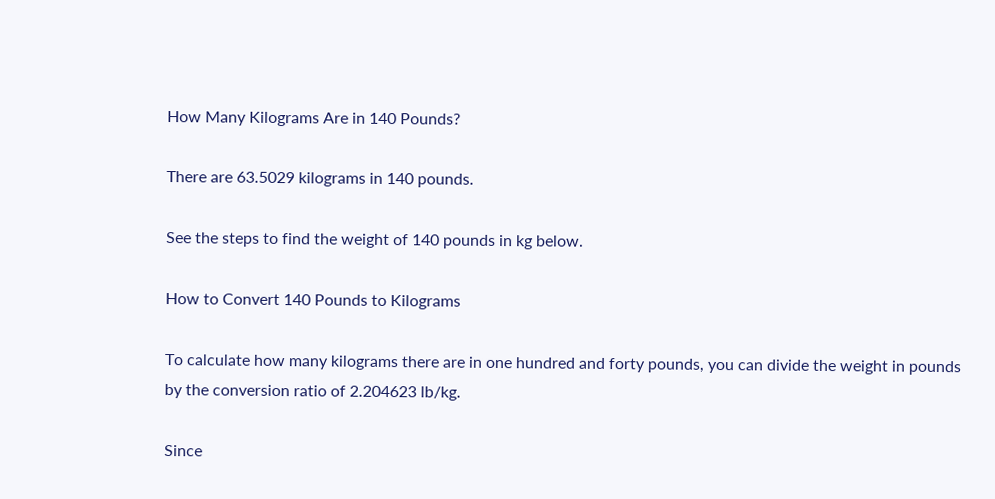How Many Kilograms Are in 140 Pounds?

There are 63.5029 kilograms in 140 pounds.

See the steps to find the weight of 140 pounds in kg below.

How to Convert 140 Pounds to Kilograms

To calculate how many kilograms there are in one hundred and forty pounds, you can divide the weight in pounds by the conversion ratio of 2.204623 lb/kg.

Since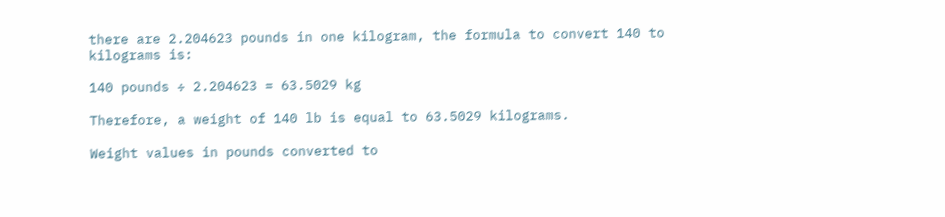there are 2.204623 pounds in one kilogram, the formula to convert 140 to kilograms is:

140 pounds ÷ 2.204623 = 63.5029 kg

Therefore, a weight of 140 lb is equal to 63.5029 kilograms.

Weight values in pounds converted to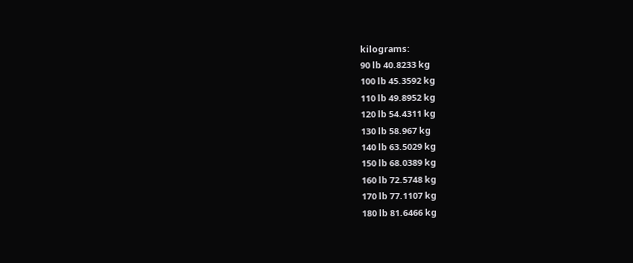kilograms:
90 lb 40.8233 kg
100 lb 45.3592 kg
110 lb 49.8952 kg
120 lb 54.4311 kg
130 lb 58.967 kg
140 lb 63.5029 kg
150 lb 68.0389 kg
160 lb 72.5748 kg
170 lb 77.1107 kg
180 lb 81.6466 kg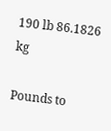190 lb 86.1826 kg

Pounds to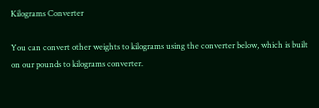Kilograms Converter

You can convert other weights to kilograms using the converter below, which is built on our pounds to kilograms converter.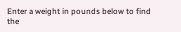Enter a weight in pounds below to find the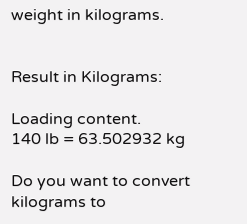weight in kilograms.


Result in Kilograms:

Loading content.
140 lb = 63.502932 kg

Do you want to convert kilograms to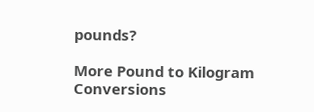pounds?

More Pound to Kilogram Conversions